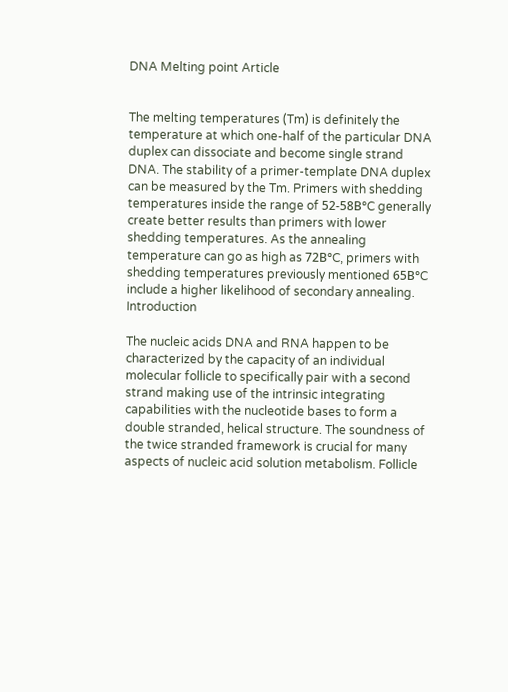DNA Melting point Article


The melting temperatures (Tm) is definitely the temperature at which one-half of the particular DNA duplex can dissociate and become single strand DNA. The stability of a primer-template DNA duplex can be measured by the Tm. Primers with shedding temperatures inside the range of 52-58В°C generally create better results than primers with lower shedding temperatures. As the annealing temperature can go as high as 72В°C, primers with shedding temperatures previously mentioned 65В°C include a higher likelihood of secondary annealing. Introduction

The nucleic acids DNA and RNA happen to be characterized by the capacity of an individual molecular follicle to specifically pair with a second strand making use of the intrinsic integrating capabilities with the nucleotide bases to form a double stranded, helical structure. The soundness of the twice stranded framework is crucial for many aspects of nucleic acid solution metabolism. Follicle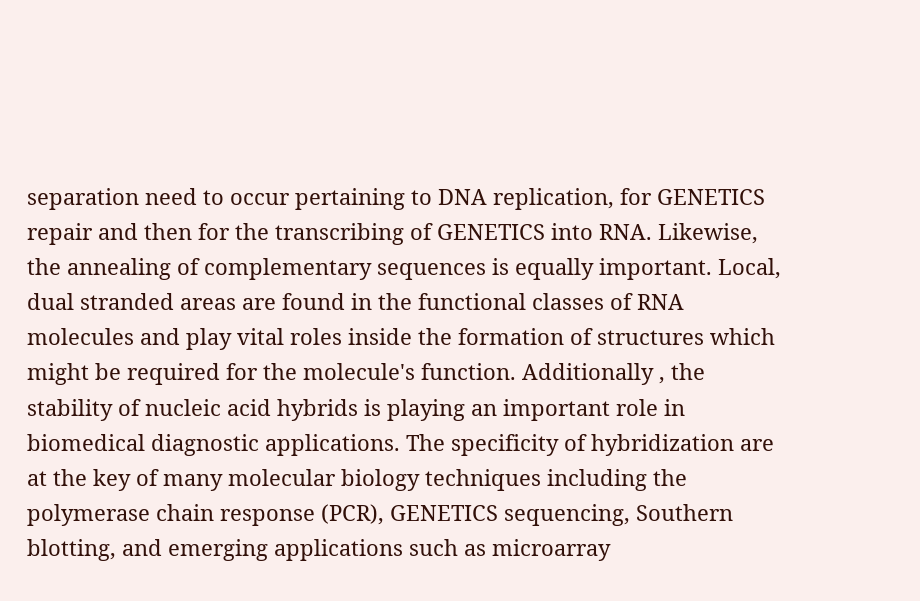separation need to occur pertaining to DNA replication, for GENETICS repair and then for the transcribing of GENETICS into RNA. Likewise, the annealing of complementary sequences is equally important. Local, dual stranded areas are found in the functional classes of RNA molecules and play vital roles inside the formation of structures which might be required for the molecule's function. Additionally , the stability of nucleic acid hybrids is playing an important role in biomedical diagnostic applications. The specificity of hybridization are at the key of many molecular biology techniques including the polymerase chain response (PCR), GENETICS sequencing, Southern blotting, and emerging applications such as microarray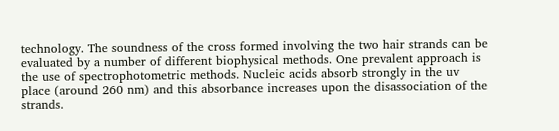technology. The soundness of the cross formed involving the two hair strands can be evaluated by a number of different biophysical methods. One prevalent approach is the use of spectrophotometric methods. Nucleic acids absorb strongly in the uv place (around 260 nm) and this absorbance increases upon the disassociation of the strands.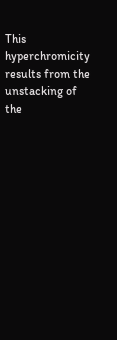This hyperchromicity results from the unstacking of the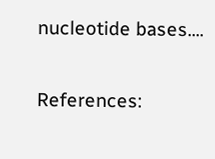nucleotide bases....

References: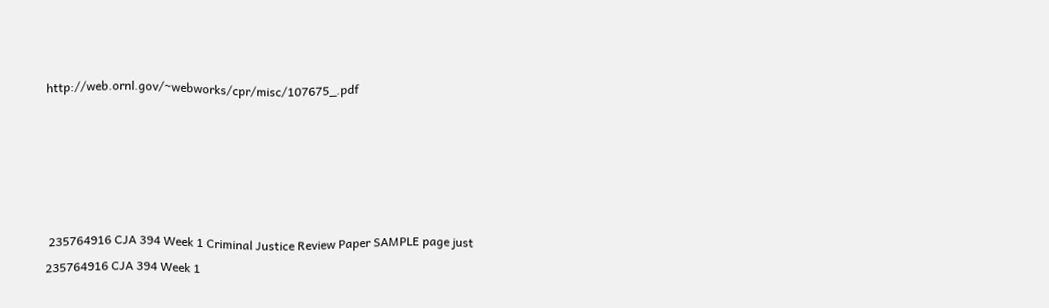http://web.ornl.gov/~webworks/cpr/misc/107675_.pdf





 235764916 CJA 394 Week 1 Criminal Justice Review Paper SAMPLE page just
235764916 CJA 394 Week 1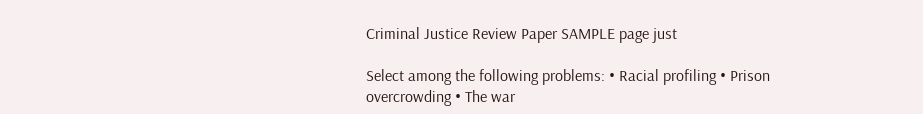Criminal Justice Review Paper SAMPLE page just

Select among the following problems: • Racial profiling • Prison overcrowding • The war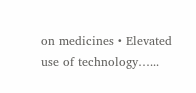on medicines • Elevated use of technology…...